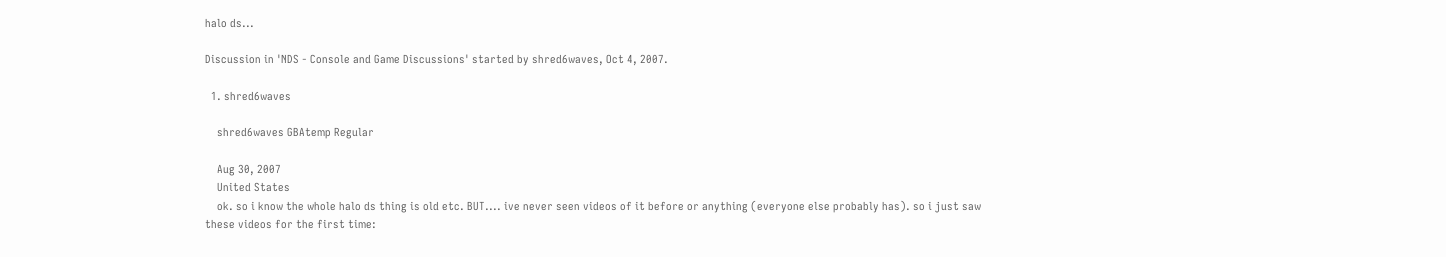halo ds...

Discussion in 'NDS - Console and Game Discussions' started by shred6waves, Oct 4, 2007.

  1. shred6waves

    shred6waves GBAtemp Regular

    Aug 30, 2007
    United States
    ok. so i know the whole halo ds thing is old etc. BUT.... ive never seen videos of it before or anything (everyone else probably has). so i just saw these videos for the first time: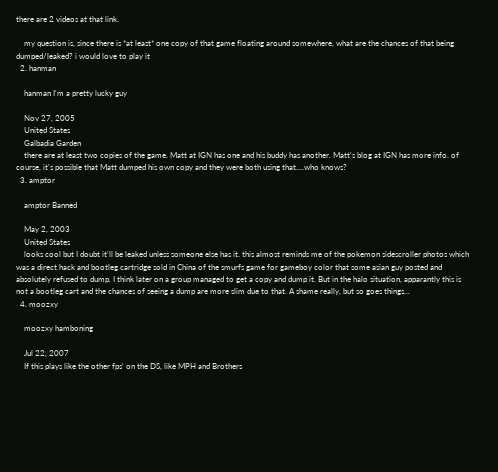there are 2 videos at that link.

    my question is, since there is *at least* one copy of that game floating around somewhere, what are the chances of that being dumped/leaked? i would love to play it
  2. hanman

    hanman I'm a pretty lucky guy

    Nov 27, 2005
    United States
    Galbadia Garden
    there are at least two copies of the game. Matt at IGN has one and his buddy has another. Matt's blog at IGN has more info. of course, it's possible that Matt dumped his own copy and they were both using that....who knows?
  3. amptor

    amptor Banned

    May 2, 2003
    United States
    looks cool but I doubt it'll be leaked unless someone else has it. this almost reminds me of the pokemon sidescroller photos which was a direct hack and bootleg cartridge sold in China of the smurfs game for gameboy color that some asian guy posted and absolutely refused to dump. I think later on a group managed to get a copy and dump it. But in the halo situation, apparantly this is not a bootleg cart and the chances of seeing a dump are more slim due to that. A shame really, but so goes things...
  4. moozxy

    moozxy hamboning

    Jul 22, 2007
    If this plays like the other fps' on the DS, like MPH and Brothers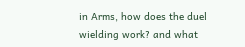in Arms, how does the duel wielding work? and what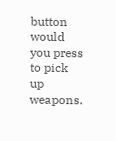button would you press to pick up weapons.